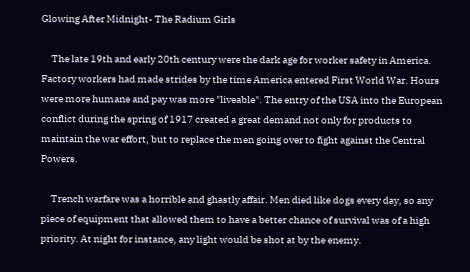Glowing After Midnight- The Radium Girls

     The late 19th and early 20th century were the dark age for worker safety in America. Factory workers had made strides by the time America entered First World War. Hours were more humane and pay was more "liveable". The entry of the USA into the European conflict during the spring of 1917 created a great demand not only for products to maintain the war effort, but to replace the men going over to fight against the Central Powers.

     Trench warfare was a horrible and ghastly affair. Men died like dogs every day, so any piece of equipment that allowed them to have a better chance of survival was of a high priority. At night for instance, any light would be shot at by the enemy.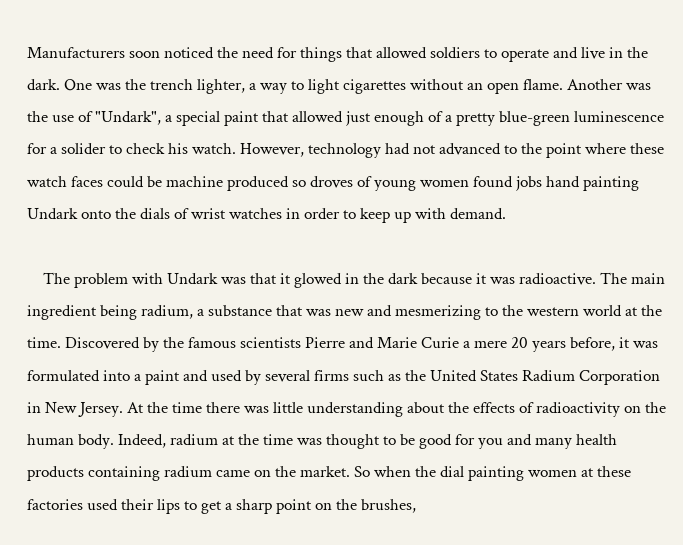Manufacturers soon noticed the need for things that allowed soldiers to operate and live in the dark. One was the trench lighter, a way to light cigarettes without an open flame. Another was the use of "Undark", a special paint that allowed just enough of a pretty blue-green luminescence for a solider to check his watch. However, technology had not advanced to the point where these watch faces could be machine produced so droves of young women found jobs hand painting Undark onto the dials of wrist watches in order to keep up with demand.

    The problem with Undark was that it glowed in the dark because it was radioactive. The main ingredient being radium, a substance that was new and mesmerizing to the western world at the time. Discovered by the famous scientists Pierre and Marie Curie a mere 20 years before, it was formulated into a paint and used by several firms such as the United States Radium Corporation in New Jersey. At the time there was little understanding about the effects of radioactivity on the human body. Indeed, radium at the time was thought to be good for you and many health products containing radium came on the market. So when the dial painting women at these factories used their lips to get a sharp point on the brushes,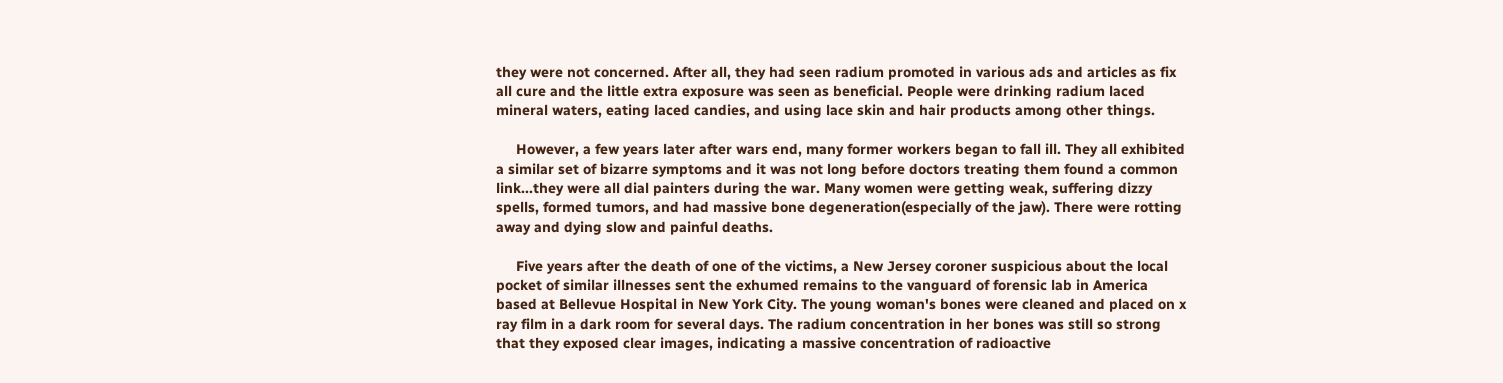they were not concerned. After all, they had seen radium promoted in various ads and articles as fix all cure and the little extra exposure was seen as beneficial. People were drinking radium laced mineral waters, eating laced candies, and using lace skin and hair products among other things.

     However, a few years later after wars end, many former workers began to fall ill. They all exhibited a similar set of bizarre symptoms and it was not long before doctors treating them found a common link...they were all dial painters during the war. Many women were getting weak, suffering dizzy spells, formed tumors, and had massive bone degeneration(especially of the jaw). There were rotting away and dying slow and painful deaths.

     Five years after the death of one of the victims, a New Jersey coroner suspicious about the local pocket of similar illnesses sent the exhumed remains to the vanguard of forensic lab in America based at Bellevue Hospital in New York City. The young woman's bones were cleaned and placed on x ray film in a dark room for several days. The radium concentration in her bones was still so strong that they exposed clear images, indicating a massive concentration of radioactive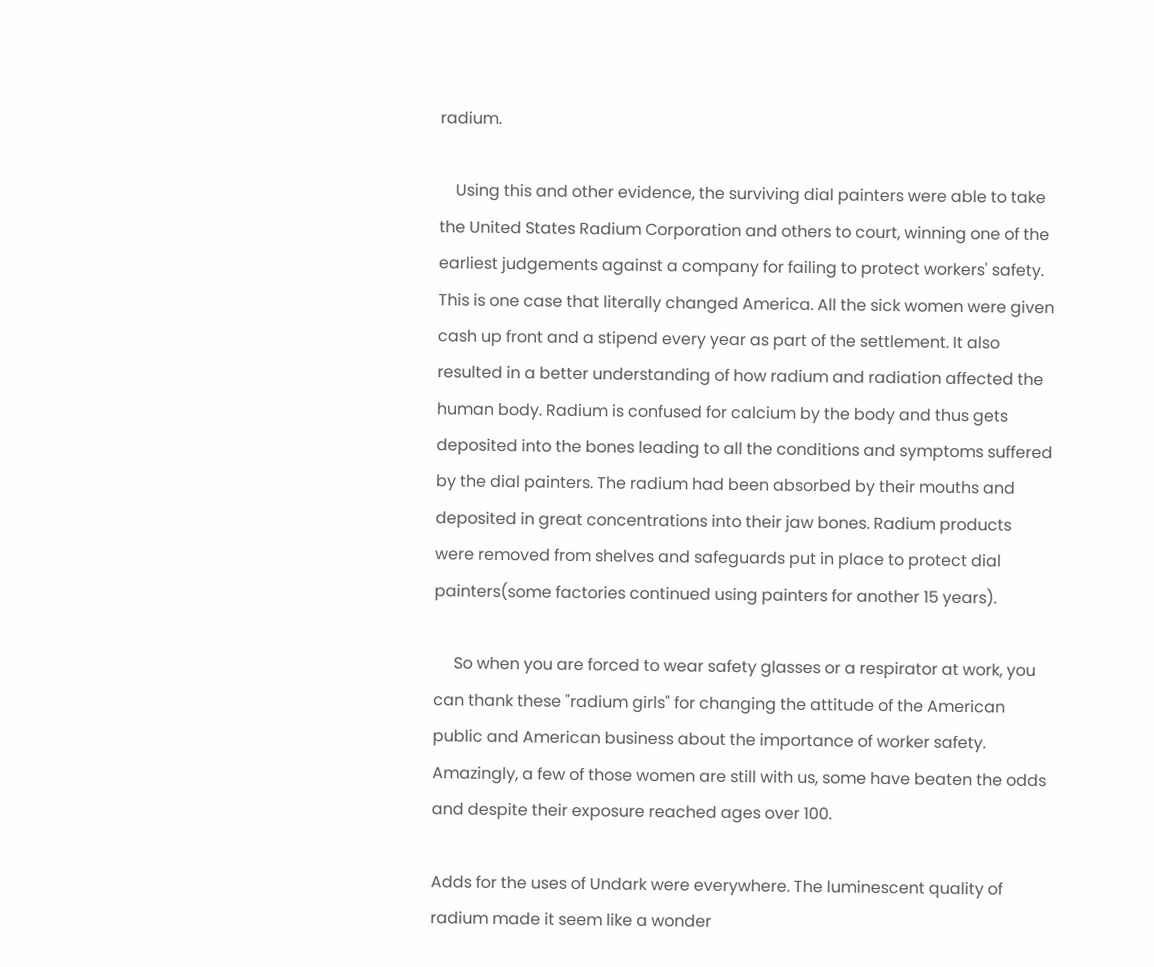radium.

    Using this and other evidence, the surviving dial painters were able to take the United States Radium Corporation and others to court, winning one of the earliest judgements against a company for failing to protect workers' safety. This is one case that literally changed America. All the sick women were given cash up front and a stipend every year as part of the settlement. It also resulted in a better understanding of how radium and radiation affected the human body. Radium is confused for calcium by the body and thus gets deposited into the bones leading to all the conditions and symptoms suffered by the dial painters. The radium had been absorbed by their mouths and deposited in great concentrations into their jaw bones. Radium products were removed from shelves and safeguards put in place to protect dial painters(some factories continued using painters for another 15 years).

     So when you are forced to wear safety glasses or a respirator at work, you can thank these "radium girls" for changing the attitude of the American public and American business about the importance of worker safety. Amazingly, a few of those women are still with us, some have beaten the odds and despite their exposure reached ages over 100.

Adds for the uses of Undark were everywhere. The luminescent quality of radium made it seem like a wonder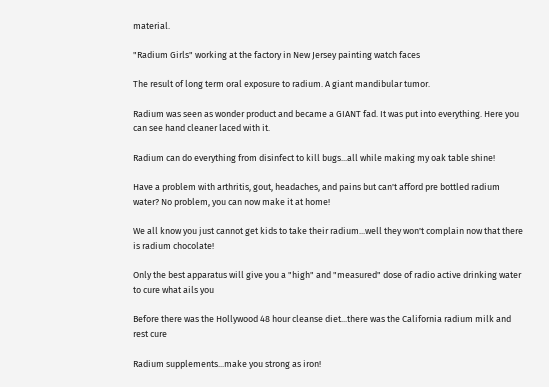material.

"Radium Girls" working at the factory in New Jersey painting watch faces

The result of long term oral exposure to radium. A giant mandibular tumor.

Radium was seen as wonder product and became a GIANT fad. It was put into everything. Here you can see hand cleaner laced with it.

Radium can do everything from disinfect to kill bugs...all while making my oak table shine!

Have a problem with arthritis, gout, headaches, and pains but can't afford pre bottled radium water? No problem, you can now make it at home!

We all know you just cannot get kids to take their radium...well they won't complain now that there is radium chocolate!

Only the best apparatus will give you a "high" and "measured" dose of radio active drinking water to cure what ails you

Before there was the Hollywood 48 hour cleanse diet...there was the California radium milk and rest cure

Radium supplements...make you strong as iron!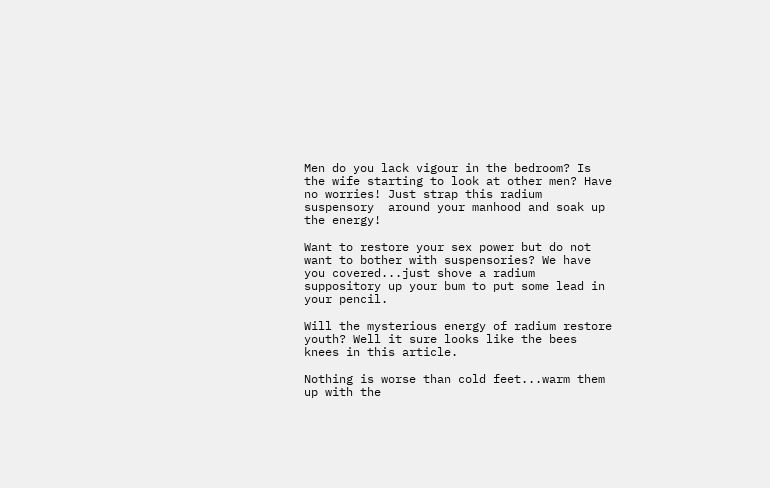Men do you lack vigour in the bedroom? Is the wife starting to look at other men? Have no worries! Just strap this radium suspensory  around your manhood and soak up the energy!

Want to restore your sex power but do not want to bother with suspensories? We have you covered...just shove a radium suppository up your bum to put some lead in your pencil.

Will the mysterious energy of radium restore youth? Well it sure looks like the bees knees in this article.

Nothing is worse than cold feet...warm them up with the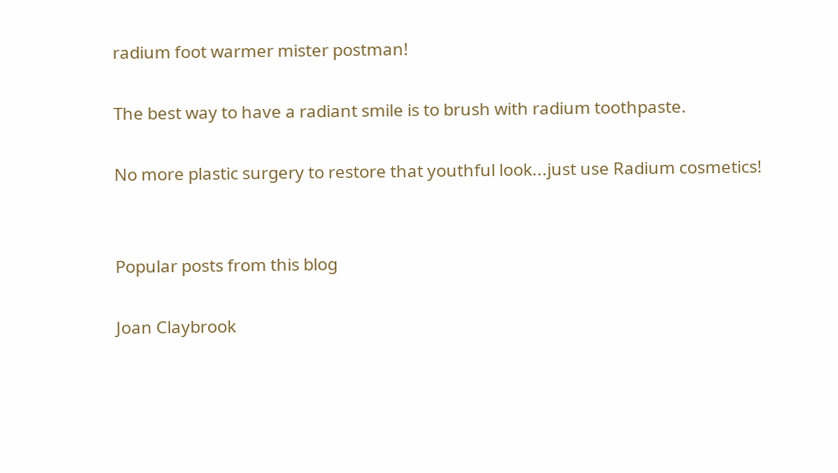radium foot warmer mister postman!

The best way to have a radiant smile is to brush with radium toothpaste.

No more plastic surgery to restore that youthful look...just use Radium cosmetics!


Popular posts from this blog

Joan Claybrook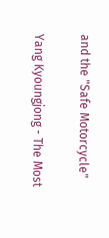and the "Safe Motorcycle"

Yang Kyoungjong - The Most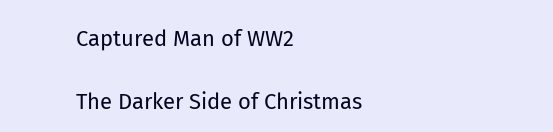Captured Man of WW2

The Darker Side of Christmas